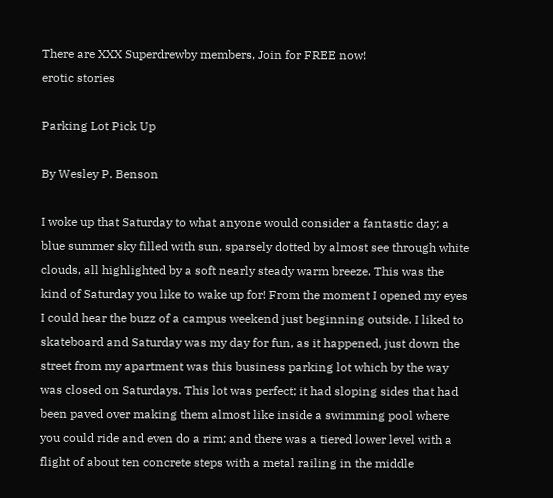There are XXX Superdrewby members, Join for FREE now!
erotic stories

Parking Lot Pick Up

By Wesley P. Benson

I woke up that Saturday to what anyone would consider a fantastic day; a blue summer sky filled with sun, sparsely dotted by almost see through white clouds, all highlighted by a soft nearly steady warm breeze. This was the kind of Saturday you like to wake up for! From the moment I opened my eyes I could hear the buzz of a campus weekend just beginning outside. I liked to skateboard and Saturday was my day for fun, as it happened, just down the street from my apartment was this business parking lot which by the way was closed on Saturdays. This lot was perfect; it had sloping sides that had been paved over making them almost like inside a swimming pool where you could ride and even do a rim; and there was a tiered lower level with a flight of about ten concrete steps with a metal railing in the middle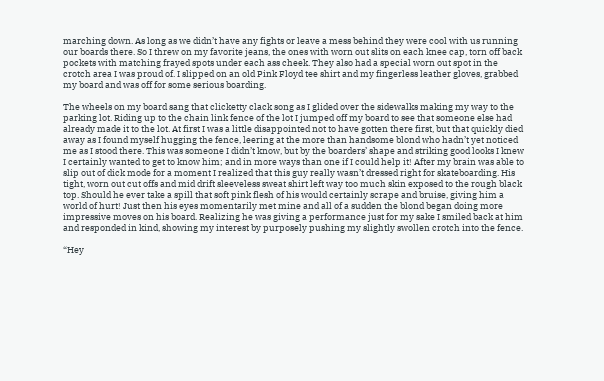marching down. As long as we didn’t have any fights or leave a mess behind they were cool with us running our boards there. So I threw on my favorite jeans, the ones with worn out slits on each knee cap, torn off back pockets with matching frayed spots under each ass cheek. They also had a special worn out spot in the crotch area I was proud of. I slipped on an old Pink Floyd tee shirt and my fingerless leather gloves, grabbed my board and was off for some serious boarding.

The wheels on my board sang that clicketty clack song as I glided over the sidewalks making my way to the parking lot. Riding up to the chain link fence of the lot I jumped off my board to see that someone else had already made it to the lot. At first I was a little disappointed not to have gotten there first, but that quickly died away as I found myself hugging the fence, leering at the more than handsome blond who hadn’t yet noticed me as I stood there. This was someone I didn’t know, but by the boarders’ shape and striking good looks I knew I certainly wanted to get to know him; and in more ways than one if I could help it! After my brain was able to slip out of dick mode for a moment I realized that this guy really wasn’t dressed right for skateboarding. His tight, worn out cut offs and mid drift sleeveless sweat shirt left way too much skin exposed to the rough black top. Should he ever take a spill that soft pink flesh of his would certainly scrape and bruise, giving him a world of hurt! Just then his eyes momentarily met mine and all of a sudden the blond began doing more impressive moves on his board. Realizing he was giving a performance just for my sake I smiled back at him and responded in kind, showing my interest by purposely pushing my slightly swollen crotch into the fence.

“Hey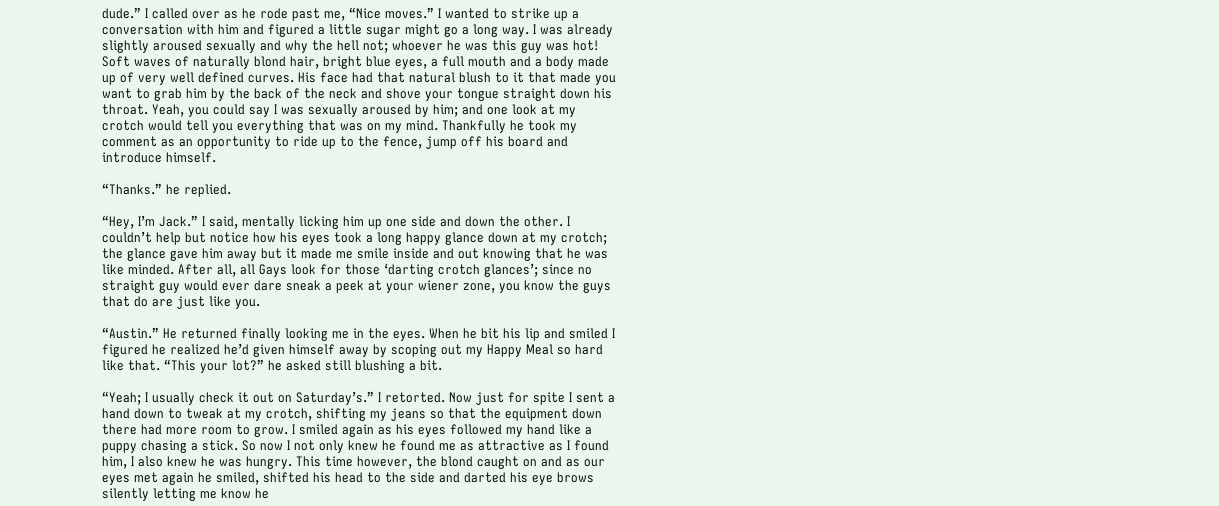dude.” I called over as he rode past me, “Nice moves.” I wanted to strike up a conversation with him and figured a little sugar might go a long way. I was already slightly aroused sexually and why the hell not; whoever he was this guy was hot! Soft waves of naturally blond hair, bright blue eyes, a full mouth and a body made up of very well defined curves. His face had that natural blush to it that made you want to grab him by the back of the neck and shove your tongue straight down his throat. Yeah, you could say I was sexually aroused by him; and one look at my crotch would tell you everything that was on my mind. Thankfully he took my comment as an opportunity to ride up to the fence, jump off his board and introduce himself.

“Thanks.” he replied.

“Hey, I’m Jack.” I said, mentally licking him up one side and down the other. I couldn’t help but notice how his eyes took a long happy glance down at my crotch; the glance gave him away but it made me smile inside and out knowing that he was like minded. After all, all Gays look for those ‘darting crotch glances’; since no straight guy would ever dare sneak a peek at your wiener zone, you know the guys that do are just like you.

“Austin.” He returned finally looking me in the eyes. When he bit his lip and smiled I figured he realized he’d given himself away by scoping out my Happy Meal so hard like that. “This your lot?” he asked still blushing a bit.

“Yeah; I usually check it out on Saturday’s.” I retorted. Now just for spite I sent a hand down to tweak at my crotch, shifting my jeans so that the equipment down there had more room to grow. I smiled again as his eyes followed my hand like a puppy chasing a stick. So now I not only knew he found me as attractive as I found him, I also knew he was hungry. This time however, the blond caught on and as our eyes met again he smiled, shifted his head to the side and darted his eye brows silently letting me know he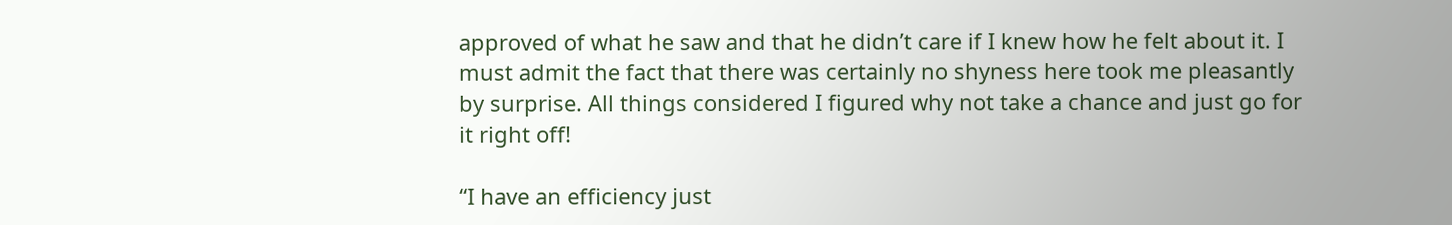approved of what he saw and that he didn’t care if I knew how he felt about it. I must admit the fact that there was certainly no shyness here took me pleasantly by surprise. All things considered I figured why not take a chance and just go for it right off!

“I have an efficiency just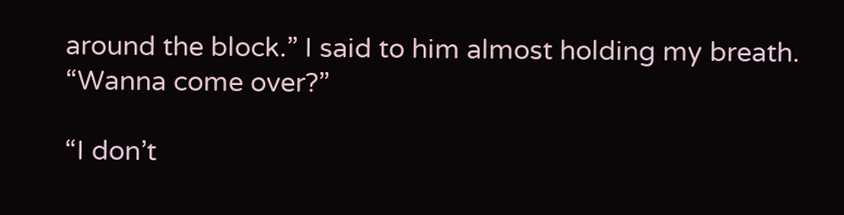around the block.” I said to him almost holding my breath. “Wanna come over?”

“I don’t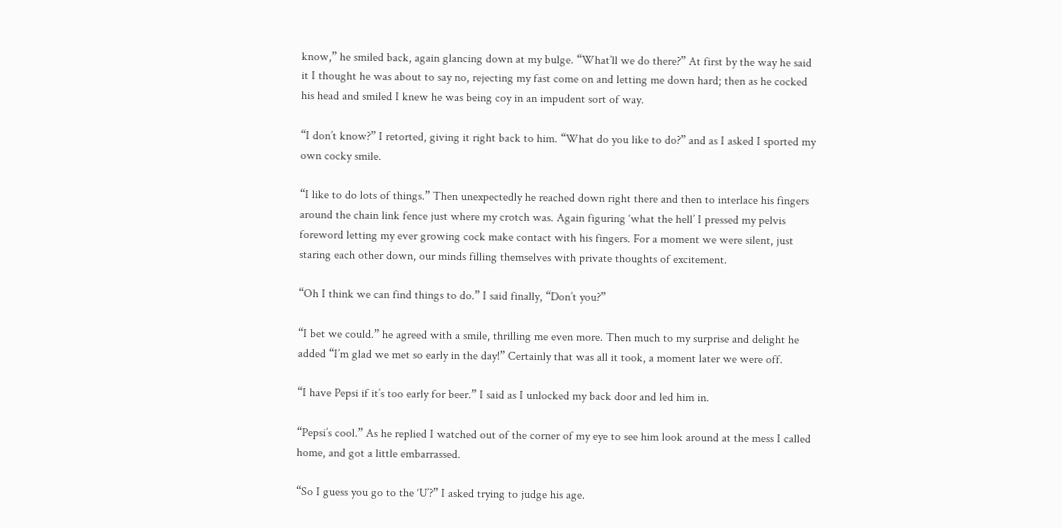know,” he smiled back, again glancing down at my bulge. “What’ll we do there?” At first by the way he said it I thought he was about to say no, rejecting my fast come on and letting me down hard; then as he cocked his head and smiled I knew he was being coy in an impudent sort of way.

“I don’t know?” I retorted, giving it right back to him. “What do you like to do?” and as I asked I sported my own cocky smile.

“I like to do lots of things.” Then unexpectedly he reached down right there and then to interlace his fingers around the chain link fence just where my crotch was. Again figuring ‘what the hell’ I pressed my pelvis foreword letting my ever growing cock make contact with his fingers. For a moment we were silent, just staring each other down, our minds filling themselves with private thoughts of excitement.

“Oh I think we can find things to do.” I said finally, “Don’t you?”

“I bet we could.” he agreed with a smile, thrilling me even more. Then much to my surprise and delight he added “I’m glad we met so early in the day!” Certainly that was all it took, a moment later we were off.

“I have Pepsi if it’s too early for beer.” I said as I unlocked my back door and led him in.

“Pepsi’s cool.” As he replied I watched out of the corner of my eye to see him look around at the mess I called home, and got a little embarrassed.

“So I guess you go to the ‘U’?” I asked trying to judge his age.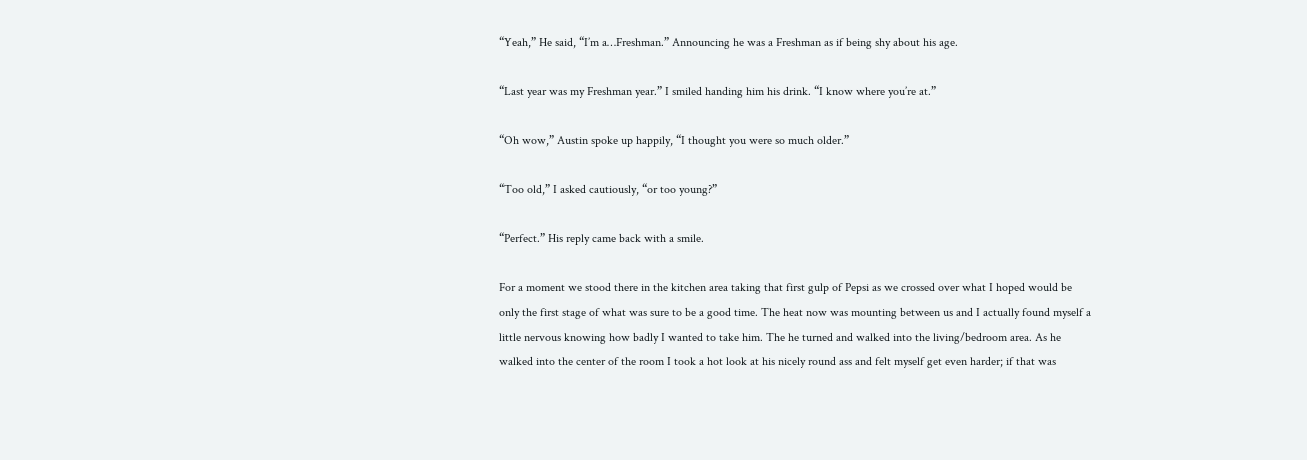“Yeah,” He said, “I’m a…Freshman.” Announcing he was a Freshman as if being shy about his age.

“Last year was my Freshman year.” I smiled handing him his drink. “I know where you’re at.”

“Oh wow,” Austin spoke up happily, “I thought you were so much older.”

“Too old,” I asked cautiously, “or too young?”

“Perfect.” His reply came back with a smile.

For a moment we stood there in the kitchen area taking that first gulp of Pepsi as we crossed over what I hoped would be only the first stage of what was sure to be a good time. The heat now was mounting between us and I actually found myself a little nervous knowing how badly I wanted to take him. The he turned and walked into the living/bedroom area. As he walked into the center of the room I took a hot look at his nicely round ass and felt myself get even harder; if that was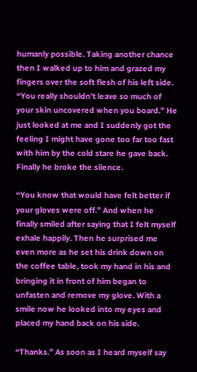humanly possible. Taking another chance then I walked up to him and grazed my fingers over the soft flesh of his left side. “You really shouldn’t leave so much of your skin uncovered when you board.” He just looked at me and I suddenly got the feeling I might have gone too far too fast with him by the cold stare he gave back. Finally he broke the silence.

“You know that would have felt better if your gloves were off.” And when he finally smiled after saying that I felt myself exhale happily. Then he surprised me even more as he set his drink down on the coffee table, took my hand in his and bringing it in front of him began to unfasten and remove my glove. With a smile now he looked into my eyes and placed my hand back on his side.

“Thanks.” As soon as I heard myself say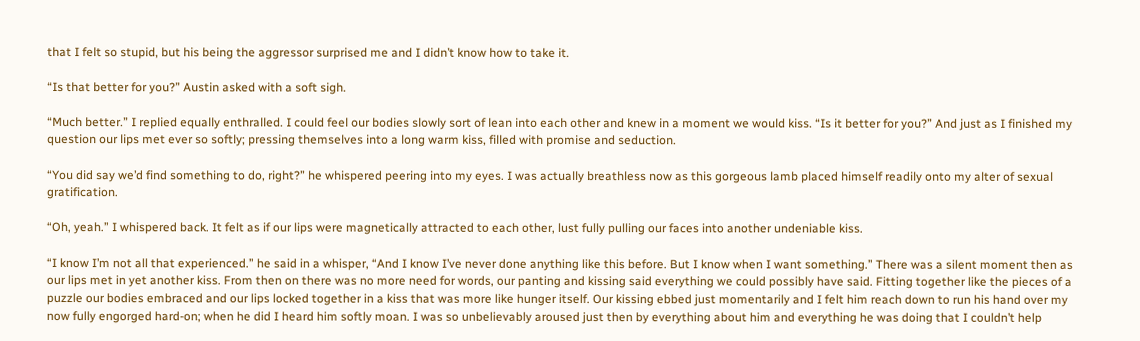that I felt so stupid, but his being the aggressor surprised me and I didn’t know how to take it.

“Is that better for you?” Austin asked with a soft sigh.

“Much better.” I replied equally enthralled. I could feel our bodies slowly sort of lean into each other and knew in a moment we would kiss. “Is it better for you?” And just as I finished my question our lips met ever so softly; pressing themselves into a long warm kiss, filled with promise and seduction.

“You did say we’d find something to do, right?” he whispered peering into my eyes. I was actually breathless now as this gorgeous lamb placed himself readily onto my alter of sexual gratification.

“Oh, yeah.” I whispered back. It felt as if our lips were magnetically attracted to each other, lust fully pulling our faces into another undeniable kiss.

“I know I’m not all that experienced.” he said in a whisper, “And I know I’ve never done anything like this before. But I know when I want something.” There was a silent moment then as our lips met in yet another kiss. From then on there was no more need for words, our panting and kissing said everything we could possibly have said. Fitting together like the pieces of a puzzle our bodies embraced and our lips locked together in a kiss that was more like hunger itself. Our kissing ebbed just momentarily and I felt him reach down to run his hand over my now fully engorged hard-on; when he did I heard him softly moan. I was so unbelievably aroused just then by everything about him and everything he was doing that I couldn’t help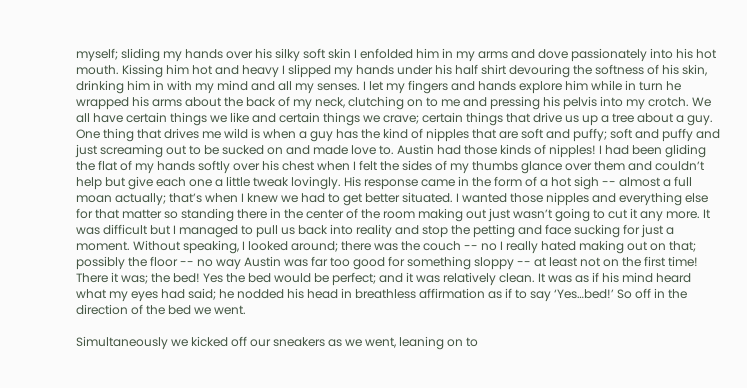myself; sliding my hands over his silky soft skin I enfolded him in my arms and dove passionately into his hot mouth. Kissing him hot and heavy I slipped my hands under his half shirt devouring the softness of his skin, drinking him in with my mind and all my senses. I let my fingers and hands explore him while in turn he wrapped his arms about the back of my neck, clutching on to me and pressing his pelvis into my crotch. We all have certain things we like and certain things we crave; certain things that drive us up a tree about a guy. One thing that drives me wild is when a guy has the kind of nipples that are soft and puffy; soft and puffy and just screaming out to be sucked on and made love to. Austin had those kinds of nipples! I had been gliding the flat of my hands softly over his chest when I felt the sides of my thumbs glance over them and couldn’t help but give each one a little tweak lovingly. His response came in the form of a hot sigh -- almost a full moan actually; that’s when I knew we had to get better situated. I wanted those nipples and everything else for that matter so standing there in the center of the room making out just wasn’t going to cut it any more. It was difficult but I managed to pull us back into reality and stop the petting and face sucking for just a moment. Without speaking, I looked around; there was the couch -- no I really hated making out on that; possibly the floor -- no way Austin was far too good for something sloppy -- at least not on the first time! There it was; the bed! Yes the bed would be perfect; and it was relatively clean. It was as if his mind heard what my eyes had said; he nodded his head in breathless affirmation as if to say ‘Yes…bed!’ So off in the direction of the bed we went.

Simultaneously we kicked off our sneakers as we went, leaning on to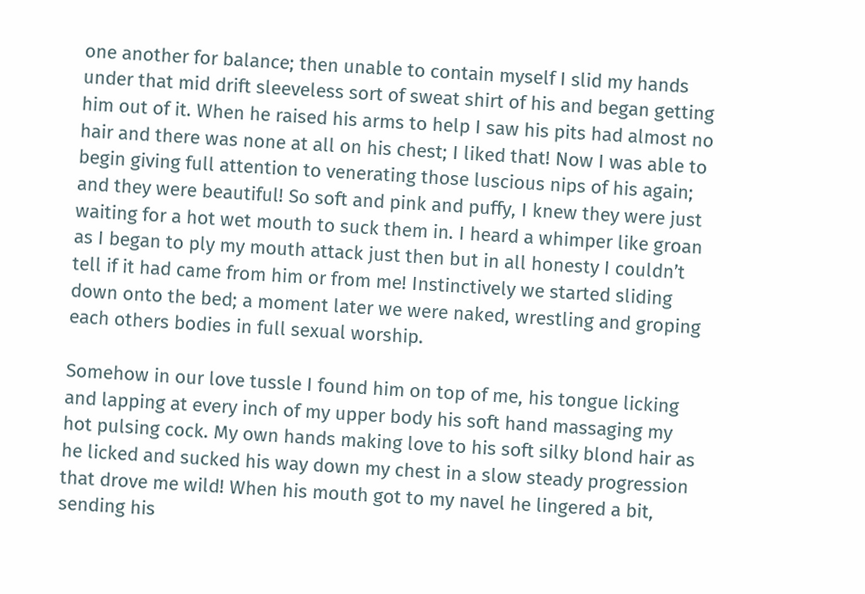one another for balance; then unable to contain myself I slid my hands under that mid drift sleeveless sort of sweat shirt of his and began getting him out of it. When he raised his arms to help I saw his pits had almost no hair and there was none at all on his chest; I liked that! Now I was able to begin giving full attention to venerating those luscious nips of his again; and they were beautiful! So soft and pink and puffy, I knew they were just waiting for a hot wet mouth to suck them in. I heard a whimper like groan as I began to ply my mouth attack just then but in all honesty I couldn’t tell if it had came from him or from me! Instinctively we started sliding down onto the bed; a moment later we were naked, wrestling and groping each others bodies in full sexual worship.

Somehow in our love tussle I found him on top of me, his tongue licking and lapping at every inch of my upper body his soft hand massaging my hot pulsing cock. My own hands making love to his soft silky blond hair as he licked and sucked his way down my chest in a slow steady progression that drove me wild! When his mouth got to my navel he lingered a bit, sending his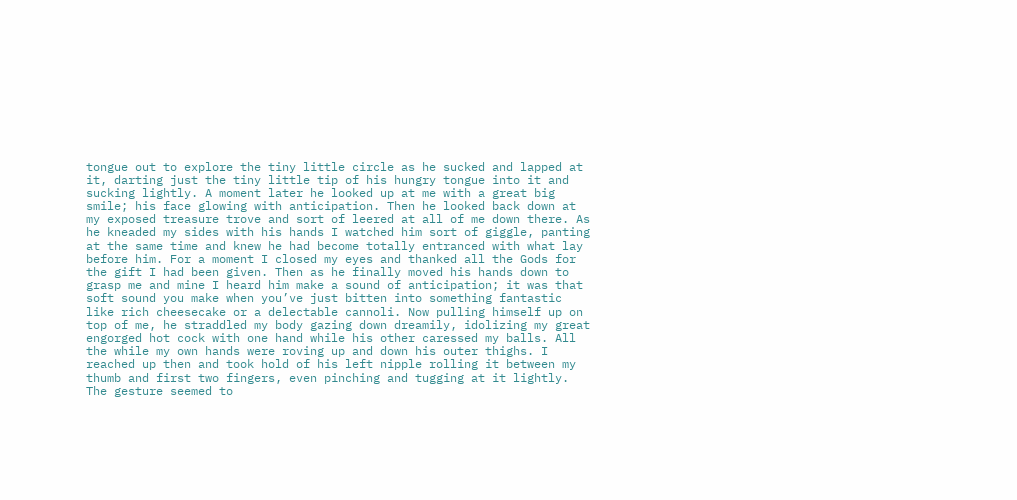tongue out to explore the tiny little circle as he sucked and lapped at it, darting just the tiny little tip of his hungry tongue into it and sucking lightly. A moment later he looked up at me with a great big smile; his face glowing with anticipation. Then he looked back down at my exposed treasure trove and sort of leered at all of me down there. As he kneaded my sides with his hands I watched him sort of giggle, panting at the same time and knew he had become totally entranced with what lay before him. For a moment I closed my eyes and thanked all the Gods for the gift I had been given. Then as he finally moved his hands down to grasp me and mine I heard him make a sound of anticipation; it was that soft sound you make when you’ve just bitten into something fantastic like rich cheesecake or a delectable cannoli. Now pulling himself up on top of me, he straddled my body gazing down dreamily, idolizing my great engorged hot cock with one hand while his other caressed my balls. All the while my own hands were roving up and down his outer thighs. I reached up then and took hold of his left nipple rolling it between my thumb and first two fingers, even pinching and tugging at it lightly. The gesture seemed to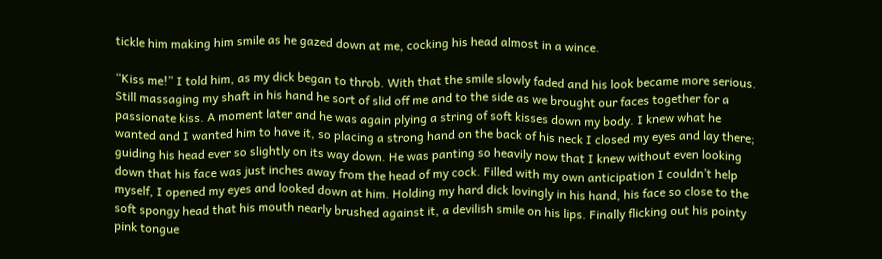tickle him making him smile as he gazed down at me, cocking his head almost in a wince.

“Kiss me!” I told him, as my dick began to throb. With that the smile slowly faded and his look became more serious. Still massaging my shaft in his hand he sort of slid off me and to the side as we brought our faces together for a passionate kiss. A moment later and he was again plying a string of soft kisses down my body. I knew what he wanted and I wanted him to have it, so placing a strong hand on the back of his neck I closed my eyes and lay there; guiding his head ever so slightly on its way down. He was panting so heavily now that I knew without even looking down that his face was just inches away from the head of my cock. Filled with my own anticipation I couldn’t help myself, I opened my eyes and looked down at him. Holding my hard dick lovingly in his hand, his face so close to the soft spongy head that his mouth nearly brushed against it, a devilish smile on his lips. Finally flicking out his pointy pink tongue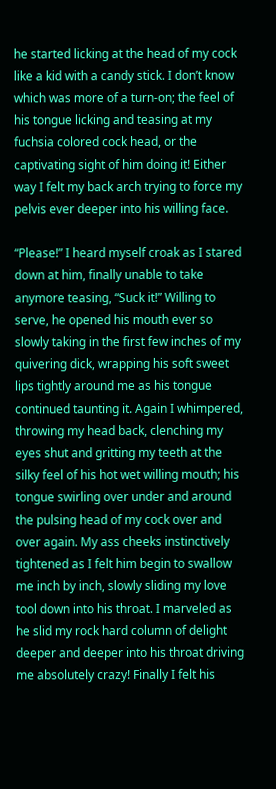he started licking at the head of my cock like a kid with a candy stick. I don’t know which was more of a turn-on; the feel of his tongue licking and teasing at my fuchsia colored cock head, or the captivating sight of him doing it! Either way I felt my back arch trying to force my pelvis ever deeper into his willing face.

“Please!” I heard myself croak as I stared down at him, finally unable to take anymore teasing, “Suck it!” Willing to serve, he opened his mouth ever so slowly taking in the first few inches of my quivering dick, wrapping his soft sweet lips tightly around me as his tongue continued taunting it. Again I whimpered, throwing my head back, clenching my eyes shut and gritting my teeth at the silky feel of his hot wet willing mouth; his tongue swirling over under and around the pulsing head of my cock over and over again. My ass cheeks instinctively tightened as I felt him begin to swallow me inch by inch, slowly sliding my love tool down into his throat. I marveled as he slid my rock hard column of delight deeper and deeper into his throat driving me absolutely crazy! Finally I felt his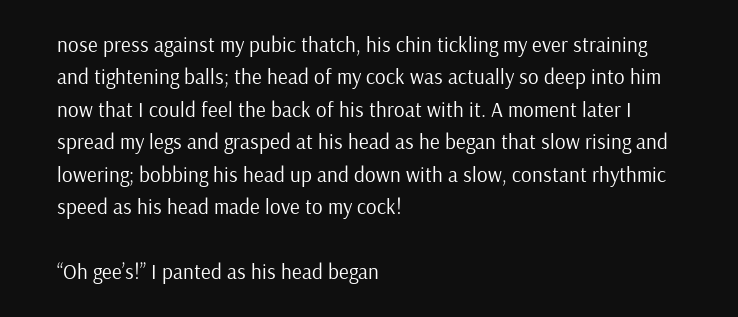nose press against my pubic thatch, his chin tickling my ever straining and tightening balls; the head of my cock was actually so deep into him now that I could feel the back of his throat with it. A moment later I spread my legs and grasped at his head as he began that slow rising and lowering; bobbing his head up and down with a slow, constant rhythmic speed as his head made love to my cock!

“Oh gee’s!” I panted as his head began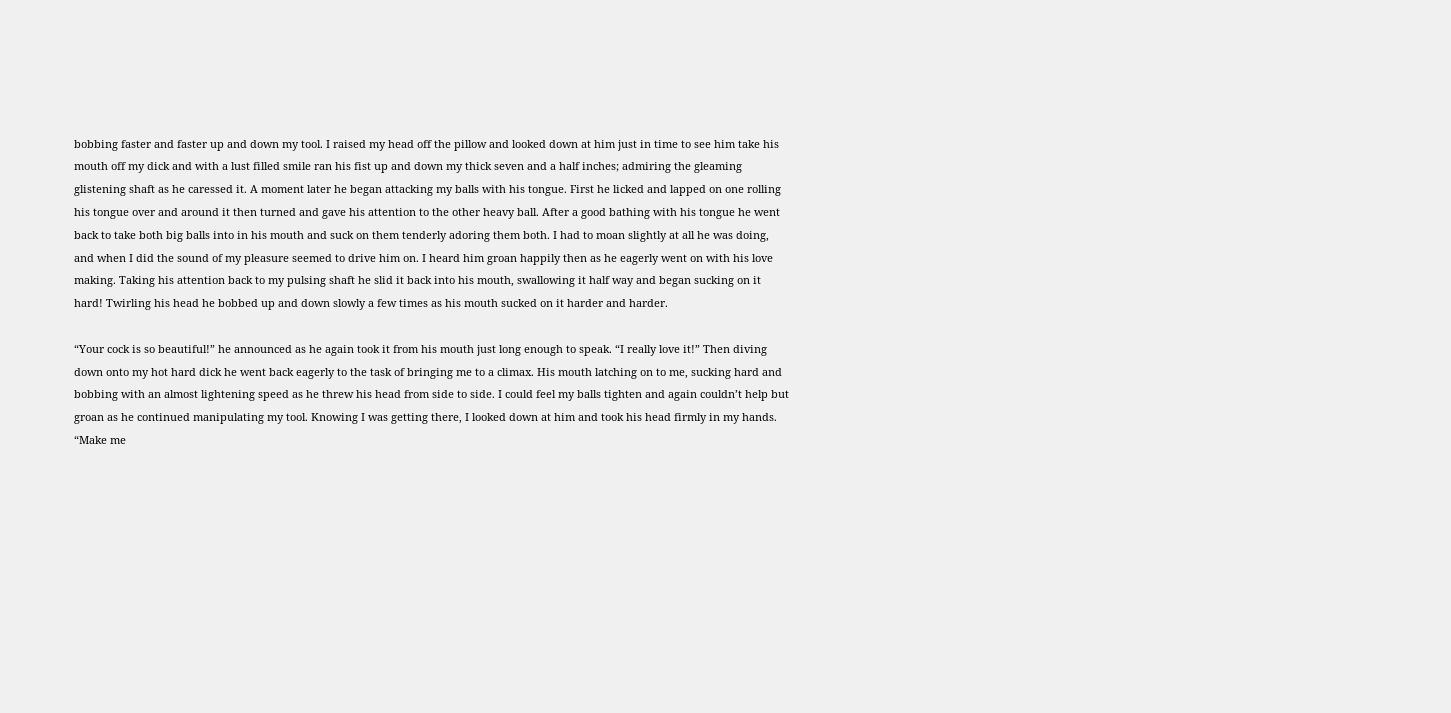bobbing faster and faster up and down my tool. I raised my head off the pillow and looked down at him just in time to see him take his mouth off my dick and with a lust filled smile ran his fist up and down my thick seven and a half inches; admiring the gleaming glistening shaft as he caressed it. A moment later he began attacking my balls with his tongue. First he licked and lapped on one rolling his tongue over and around it then turned and gave his attention to the other heavy ball. After a good bathing with his tongue he went back to take both big balls into in his mouth and suck on them tenderly adoring them both. I had to moan slightly at all he was doing, and when I did the sound of my pleasure seemed to drive him on. I heard him groan happily then as he eagerly went on with his love making. Taking his attention back to my pulsing shaft he slid it back into his mouth, swallowing it half way and began sucking on it hard! Twirling his head he bobbed up and down slowly a few times as his mouth sucked on it harder and harder.

“Your cock is so beautiful!” he announced as he again took it from his mouth just long enough to speak. “I really love it!” Then diving down onto my hot hard dick he went back eagerly to the task of bringing me to a climax. His mouth latching on to me, sucking hard and bobbing with an almost lightening speed as he threw his head from side to side. I could feel my balls tighten and again couldn’t help but groan as he continued manipulating my tool. Knowing I was getting there, I looked down at him and took his head firmly in my hands.
“Make me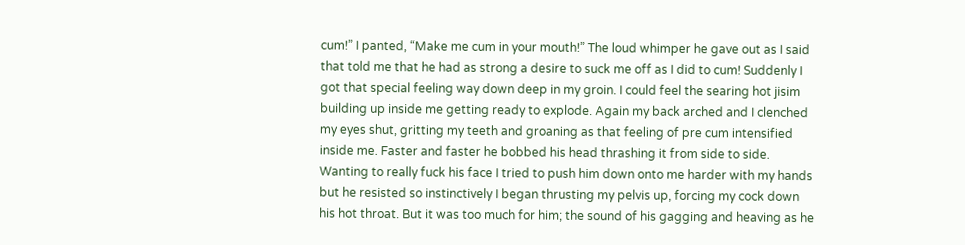cum!” I panted, “Make me cum in your mouth!” The loud whimper he gave out as I said that told me that he had as strong a desire to suck me off as I did to cum! Suddenly I got that special feeling way down deep in my groin. I could feel the searing hot jisim building up inside me getting ready to explode. Again my back arched and I clenched my eyes shut, gritting my teeth and groaning as that feeling of pre cum intensified inside me. Faster and faster he bobbed his head thrashing it from side to side. Wanting to really fuck his face I tried to push him down onto me harder with my hands but he resisted so instinctively I began thrusting my pelvis up, forcing my cock down his hot throat. But it was too much for him; the sound of his gagging and heaving as he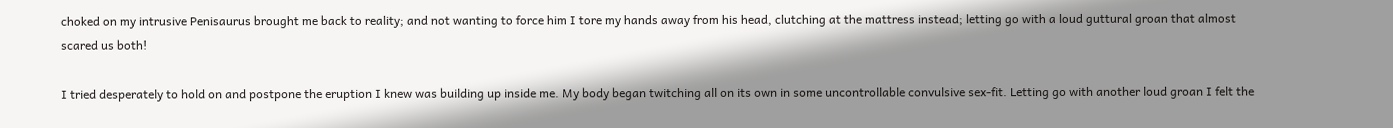choked on my intrusive Penisaurus brought me back to reality; and not wanting to force him I tore my hands away from his head, clutching at the mattress instead; letting go with a loud guttural groan that almost scared us both!

I tried desperately to hold on and postpone the eruption I knew was building up inside me. My body began twitching all on its own in some uncontrollable convulsive sex-fit. Letting go with another loud groan I felt the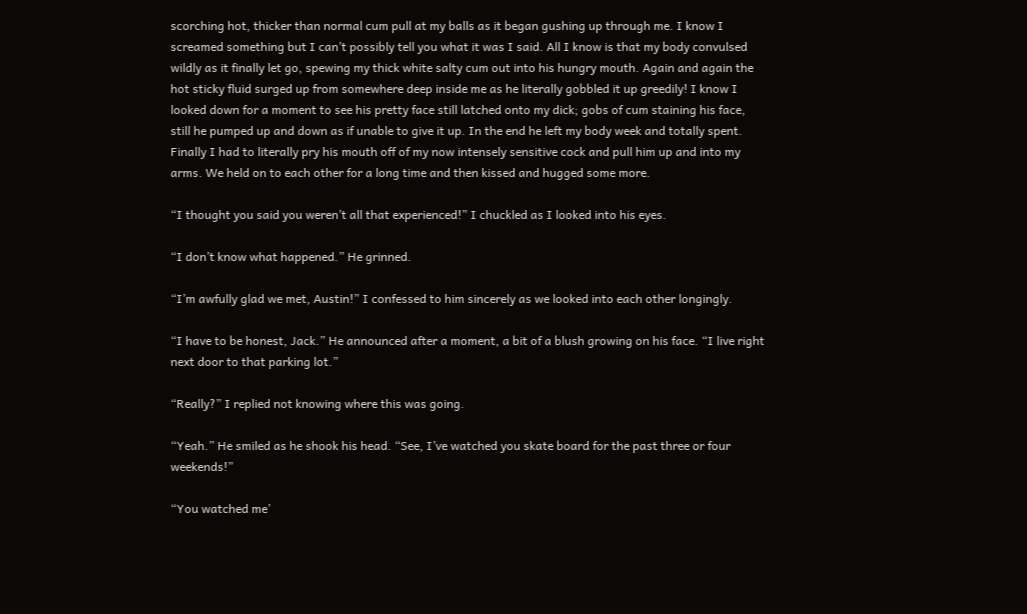scorching hot, thicker than normal cum pull at my balls as it began gushing up through me. I know I screamed something but I can’t possibly tell you what it was I said. All I know is that my body convulsed wildly as it finally let go, spewing my thick white salty cum out into his hungry mouth. Again and again the hot sticky fluid surged up from somewhere deep inside me as he literally gobbled it up greedily! I know I looked down for a moment to see his pretty face still latched onto my dick; gobs of cum staining his face, still he pumped up and down as if unable to give it up. In the end he left my body week and totally spent. Finally I had to literally pry his mouth off of my now intensely sensitive cock and pull him up and into my arms. We held on to each other for a long time and then kissed and hugged some more.

“I thought you said you weren’t all that experienced!” I chuckled as I looked into his eyes.

“I don’t know what happened.” He grinned.

“I’m awfully glad we met, Austin!” I confessed to him sincerely as we looked into each other longingly.

“I have to be honest, Jack.” He announced after a moment, a bit of a blush growing on his face. “I live right next door to that parking lot.”

“Really?” I replied not knowing where this was going.

“Yeah.” He smiled as he shook his head. “See, I’ve watched you skate board for the past three or four weekends!”

“You watched me’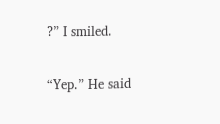?” I smiled.

“Yep.” He said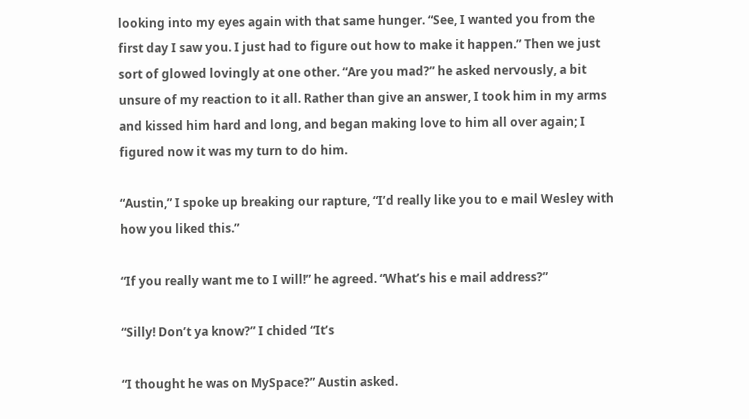looking into my eyes again with that same hunger. “See, I wanted you from the first day I saw you. I just had to figure out how to make it happen.” Then we just sort of glowed lovingly at one other. “Are you mad?” he asked nervously, a bit unsure of my reaction to it all. Rather than give an answer, I took him in my arms and kissed him hard and long, and began making love to him all over again; I figured now it was my turn to do him.

“Austin,” I spoke up breaking our rapture, “I’d really like you to e mail Wesley with how you liked this.”

“If you really want me to I will!” he agreed. “What’s his e mail address?”

“Silly! Don’t ya know?” I chided “It’s

“I thought he was on MySpace?” Austin asked.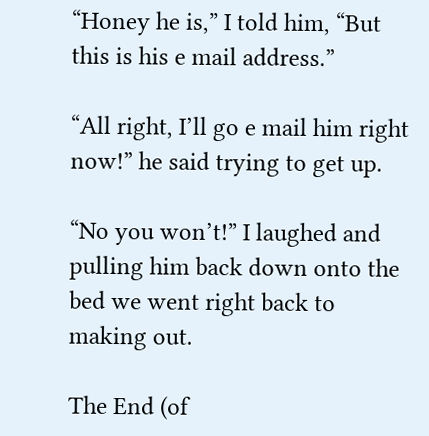“Honey he is,” I told him, “But this is his e mail address.”

“All right, I’ll go e mail him right now!” he said trying to get up.

“No you won’t!” I laughed and pulling him back down onto the bed we went right back to making out.

The End (of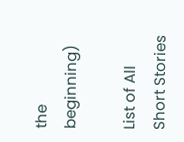the beginning)

List of All Short Stories